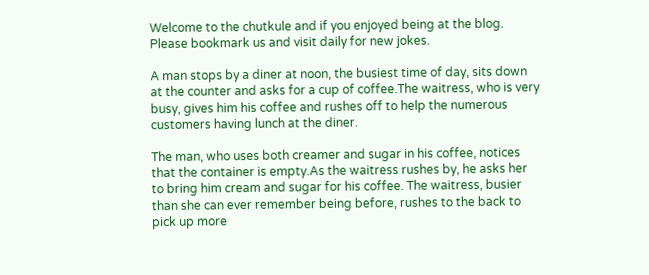Welcome to the chutkule and if you enjoyed being at the blog. Please bookmark us and visit daily for new jokes.

A man stops by a diner at noon, the busiest time of day, sits down at the counter and asks for a cup of coffee.The waitress, who is very busy, gives him his coffee and rushes off to help the numerous customers having lunch at the diner.

The man, who uses both creamer and sugar in his coffee, notices that the container is empty.As the waitress rushes by, he asks her to bring him cream and sugar for his coffee. The waitress, busier than she can ever remember being before, rushes to the back to pick up more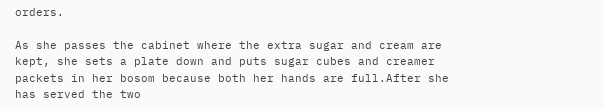orders.

As she passes the cabinet where the extra sugar and cream are kept, she sets a plate down and puts sugar cubes and creamer packets in her bosom because both her hands are full.After she has served the two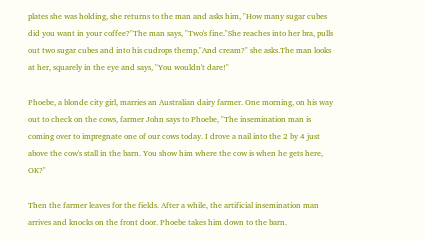plates she was holding, she returns to the man and asks him, "How many sugar cubes did you want in your coffee?"The man says, "Two's fine."She reaches into her bra, pulls out two sugar cubes and into his cudrops themp."And cream?" she asks.The man looks at her, squarely in the eye and says, "You wouldn't dare!"

Phoebe, a blonde city girl, marries an Australian dairy farmer. One morning, on his way out to check on the cows, farmer John says to Phoebe, "The insemination man is coming over to impregnate one of our cows today. I drove a nail into the 2 by 4 just above the cow's stall in the barn. You show him where the cow is when he gets here, OK?"

Then the farmer leaves for the fields. After a while, the artificial insemination man arrives and knocks on the front door. Phoebe takes him down to the barn.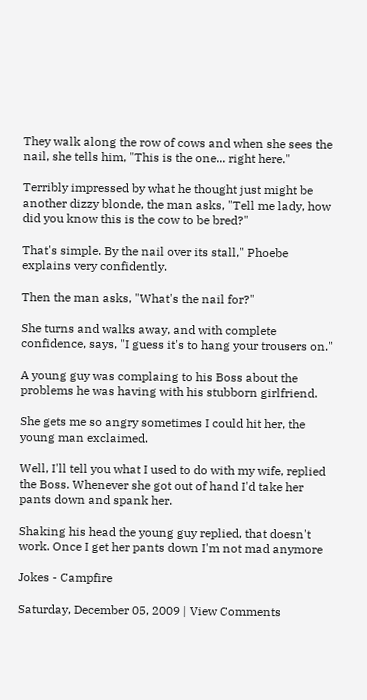They walk along the row of cows and when she sees the nail, she tells him, "This is the one... right here."

Terribly impressed by what he thought just might be another dizzy blonde, the man asks, "Tell me lady, how did you know this is the cow to be bred?"

That's simple. By the nail over its stall," Phoebe explains very confidently.

Then the man asks, "What's the nail for?"

She turns and walks away, and with complete confidence, says, "I guess it's to hang your trousers on."

A young guy was complaing to his Boss about the problems he was having with his stubborn girlfriend.

She gets me so angry sometimes I could hit her, the young man exclaimed.

Well, I'll tell you what I used to do with my wife, replied the Boss. Whenever she got out of hand I'd take her pants down and spank her.

Shaking his head the young guy replied, that doesn't work. Once I get her pants down I'm not mad anymore

Jokes - Campfire

Saturday, December 05, 2009 | View Comments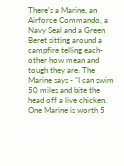There's a Marine, an Airforce Commando, a Navy Seal and a Green Beret sitting around a campfire telling each-other how mean and tough they are. The Marine says - "I can swim 50 miles and bite the head off a live chicken. One Marine is worth 5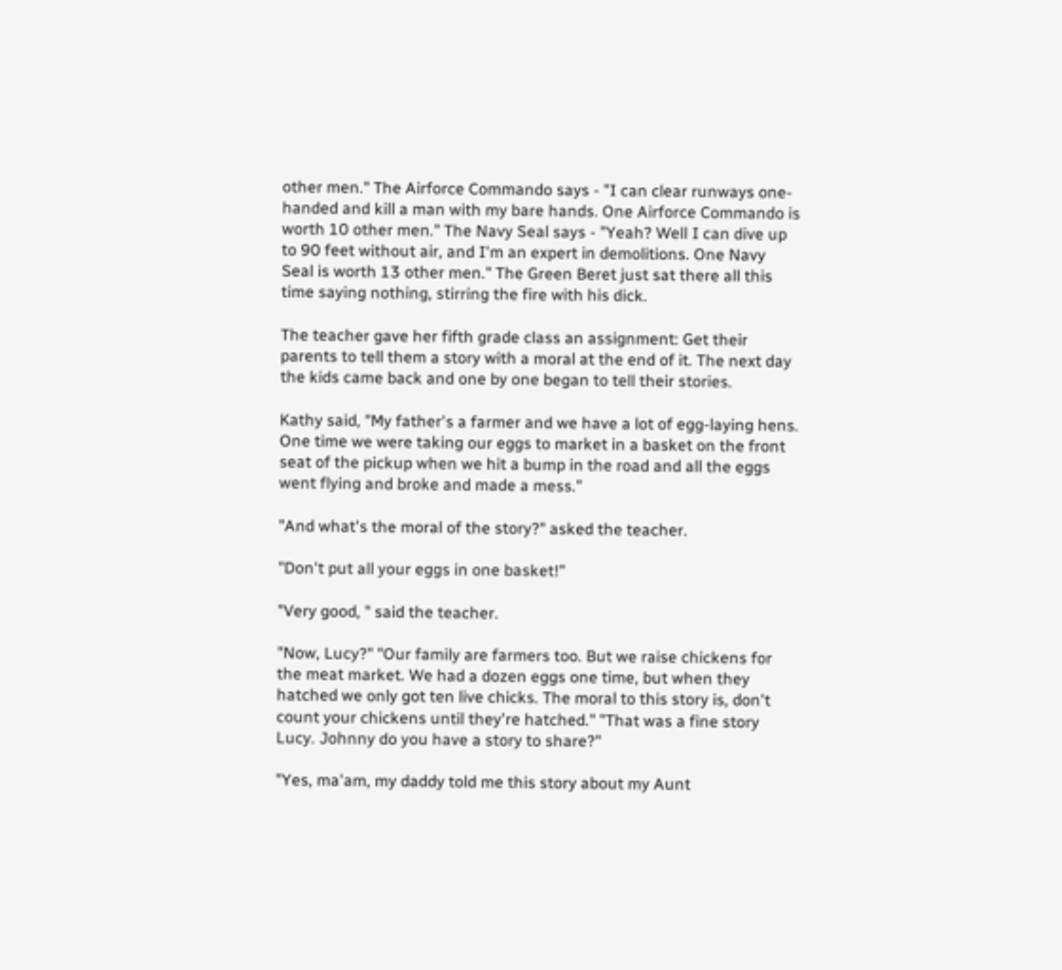other men." The Airforce Commando says - "I can clear runways one-handed and kill a man with my bare hands. One Airforce Commando is worth 10 other men." The Navy Seal says - "Yeah? Well I can dive up to 90 feet without air, and I'm an expert in demolitions. One Navy Seal is worth 13 other men." The Green Beret just sat there all this time saying nothing, stirring the fire with his dick.

The teacher gave her fifth grade class an assignment: Get their parents to tell them a story with a moral at the end of it. The next day the kids came back and one by one began to tell their stories.

Kathy said, "My father's a farmer and we have a lot of egg-laying hens. One time we were taking our eggs to market in a basket on the front seat of the pickup when we hit a bump in the road and all the eggs went flying and broke and made a mess."

"And what's the moral of the story?" asked the teacher.

"Don't put all your eggs in one basket!"

"Very good, " said the teacher.

"Now, Lucy?" "Our family are farmers too. But we raise chickens for the meat market. We had a dozen eggs one time, but when they hatched we only got ten live chicks. The moral to this story is, don't count your chickens until they're hatched." "That was a fine story Lucy. Johnny do you have a story to share?"

"Yes, ma'am, my daddy told me this story about my Aunt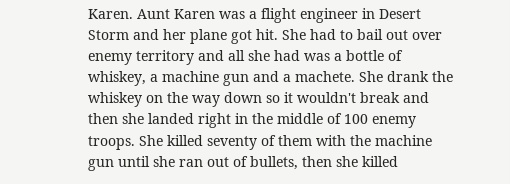Karen. Aunt Karen was a flight engineer in Desert Storm and her plane got hit. She had to bail out over enemy territory and all she had was a bottle of whiskey, a machine gun and a machete. She drank the whiskey on the way down so it wouldn't break and then she landed right in the middle of 100 enemy troops. She killed seventy of them with the machine gun until she ran out of bullets, then she killed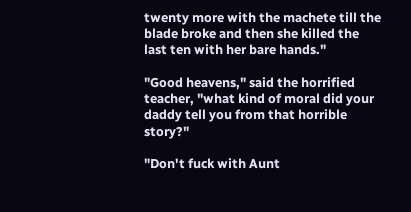twenty more with the machete till the blade broke and then she killed the last ten with her bare hands."

"Good heavens," said the horrified teacher, "what kind of moral did your daddy tell you from that horrible story?"

"Don't fuck with Aunt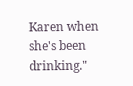Karen when she's been drinking."